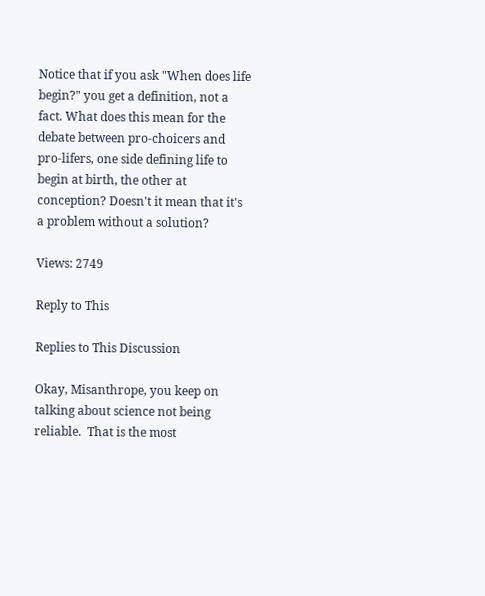Notice that if you ask "When does life begin?" you get a definition, not a fact. What does this mean for the debate between pro-choicers and pro-lifers, one side defining life to begin at birth, the other at conception? Doesn't it mean that it's a problem without a solution?

Views: 2749

Reply to This

Replies to This Discussion

Okay, Misanthrope, you keep on talking about science not being reliable.  That is the most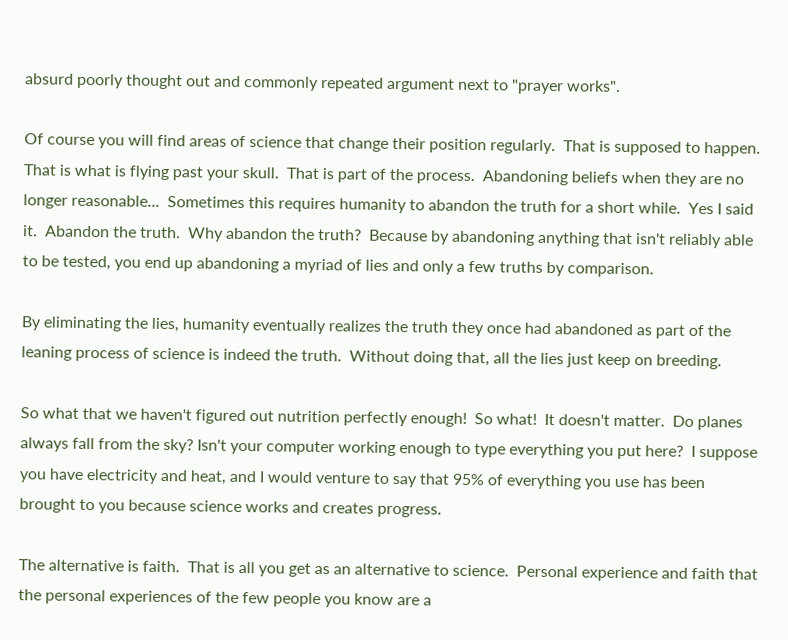absurd poorly thought out and commonly repeated argument next to "prayer works".

Of course you will find areas of science that change their position regularly.  That is supposed to happen.  That is what is flying past your skull.  That is part of the process.  Abandoning beliefs when they are no longer reasonable...  Sometimes this requires humanity to abandon the truth for a short while.  Yes I said it.  Abandon the truth.  Why abandon the truth?  Because by abandoning anything that isn't reliably able to be tested, you end up abandoning a myriad of lies and only a few truths by comparison.

By eliminating the lies, humanity eventually realizes the truth they once had abandoned as part of the leaning process of science is indeed the truth.  Without doing that, all the lies just keep on breeding.

So what that we haven't figured out nutrition perfectly enough!  So what!  It doesn't matter.  Do planes always fall from the sky? Isn't your computer working enough to type everything you put here?  I suppose you have electricity and heat, and I would venture to say that 95% of everything you use has been brought to you because science works and creates progress.

The alternative is faith.  That is all you get as an alternative to science.  Personal experience and faith that the personal experiences of the few people you know are a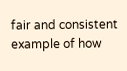fair and consistent example of how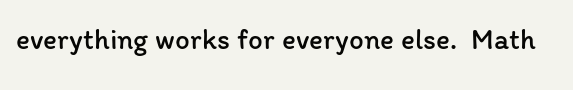everything works for everyone else.  Math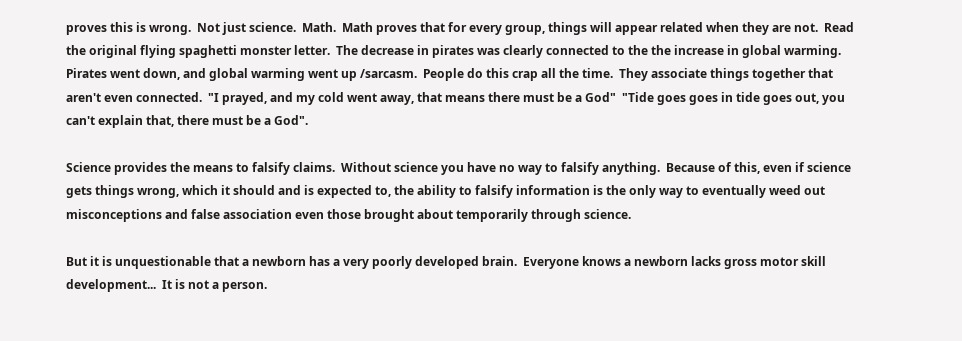proves this is wrong.  Not just science.  Math.  Math proves that for every group, things will appear related when they are not.  Read the original flying spaghetti monster letter.  The decrease in pirates was clearly connected to the the increase in global warming.  Pirates went down, and global warming went up /sarcasm.  People do this crap all the time.  They associate things together that aren't even connected.  "I prayed, and my cold went away, that means there must be a God"  "Tide goes goes in tide goes out, you can't explain that, there must be a God".

Science provides the means to falsify claims.  Without science you have no way to falsify anything.  Because of this, even if science gets things wrong, which it should and is expected to, the ability to falsify information is the only way to eventually weed out misconceptions and false association even those brought about temporarily through science.

But it is unquestionable that a newborn has a very poorly developed brain.  Everyone knows a newborn lacks gross motor skill development...  It is not a person.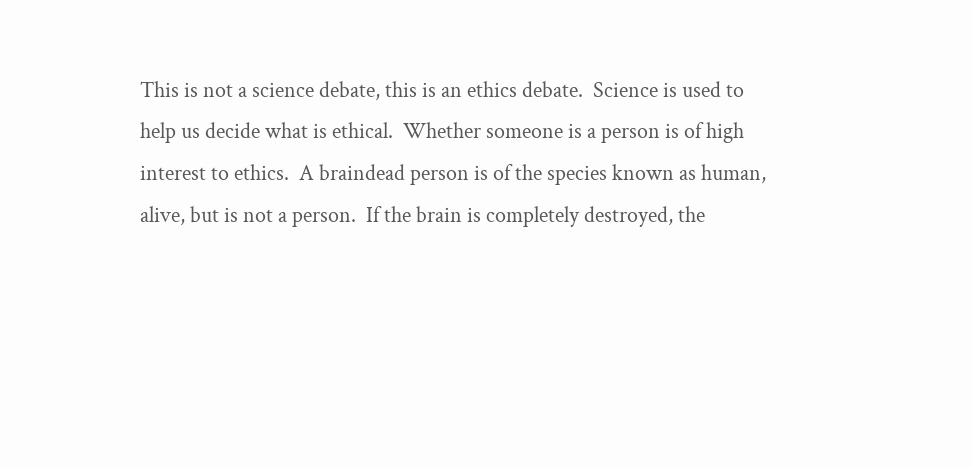This is not a science debate, this is an ethics debate.  Science is used to help us decide what is ethical.  Whether someone is a person is of high interest to ethics.  A braindead person is of the species known as human, alive, but is not a person.  If the brain is completely destroyed, the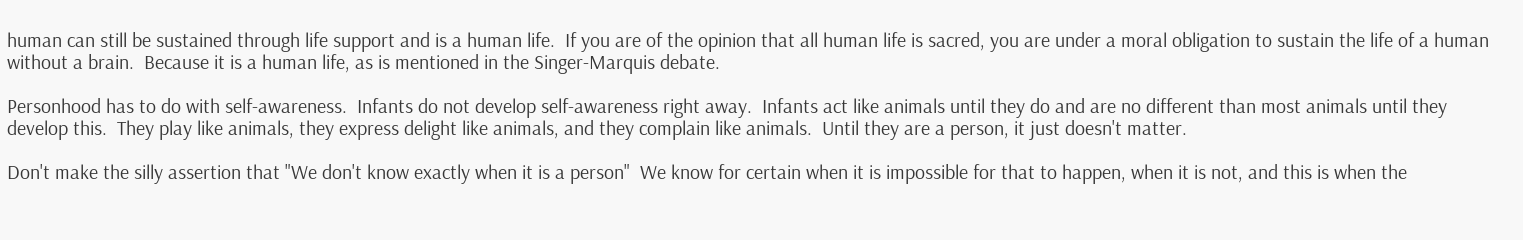human can still be sustained through life support and is a human life.  If you are of the opinion that all human life is sacred, you are under a moral obligation to sustain the life of a human without a brain.  Because it is a human life, as is mentioned in the Singer-Marquis debate.

Personhood has to do with self-awareness.  Infants do not develop self-awareness right away.  Infants act like animals until they do and are no different than most animals until they develop this.  They play like animals, they express delight like animals, and they complain like animals.  Until they are a person, it just doesn't matter.

Don't make the silly assertion that "We don't know exactly when it is a person"  We know for certain when it is impossible for that to happen, when it is not, and this is when the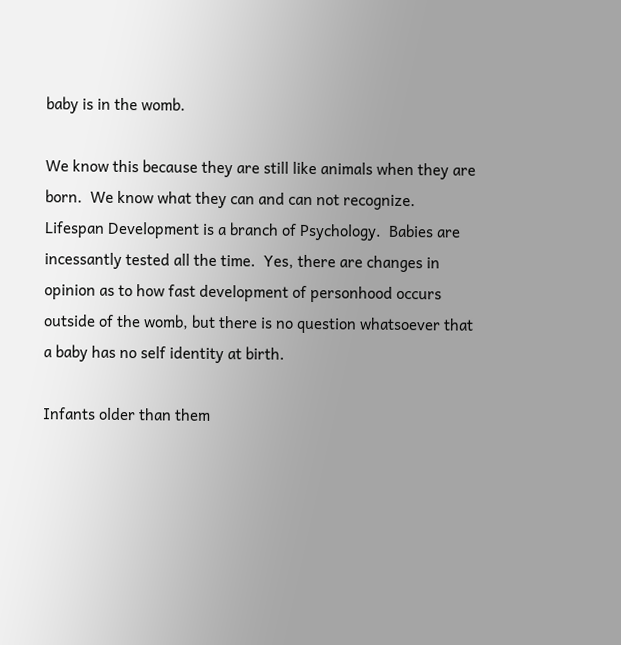baby is in the womb.

We know this because they are still like animals when they are born.  We know what they can and can not recognize.   Lifespan Development is a branch of Psychology.  Babies are incessantly tested all the time.  Yes, there are changes in opinion as to how fast development of personhood occurs outside of the womb, but there is no question whatsoever that a baby has no self identity at birth.

Infants older than them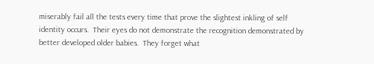miserably fail all the tests every time that prove the slightest inkling of self identity occurs.  Their eyes do not demonstrate the recognition demonstrated by better developed older babies.  They forget what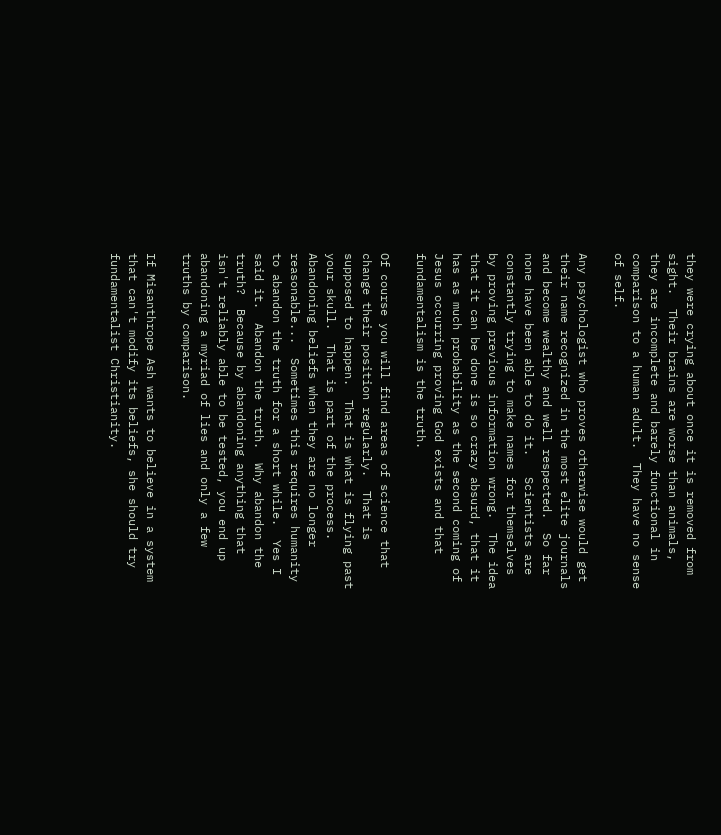they were crying about once it is removed from sight.  Their brains are worse than animals, they are incomplete and barely functional in comparison to a human adult.  They have no sense of self.

Any psychologist who proves otherwise would get their name recognized in the most elite journals and become wealthy and well respected.  So far none have been able to do it.   Scientists are constantly trying to make names for themselves by proving previous information wrong.  The idea that it can be done is so crazy absurd, that it has as much probability as the second coming of Jesus occurring proving God exists and that fundamentalism is the truth.

Of course you will find areas of science that change their position regularly.  That is supposed to happen.  That is what is flying past your skull.  That is part of the process.  Abandoning beliefs when they are no longer reasonable...  Sometimes this requires humanity to abandon the truth for a short while.  Yes I said it.  Abandon the truth.  Why abandon the truth?  Because by abandoning anything that isn't reliably able to be tested, you end up abandoning a myriad of lies and only a few truths by comparison.

If Misanthrope Ash wants to believe in a system that can't modify its beliefs, she should try fundamentalist Christianity.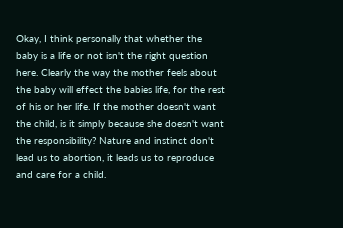Okay, I think personally that whether the baby is a life or not isn't the right question here. Clearly the way the mother feels about the baby will effect the babies life, for the rest of his or her life. If the mother doesn't want the child, is it simply because she doesn't want the responsibility? Nature and instinct don't lead us to abortion, it leads us to reproduce and care for a child.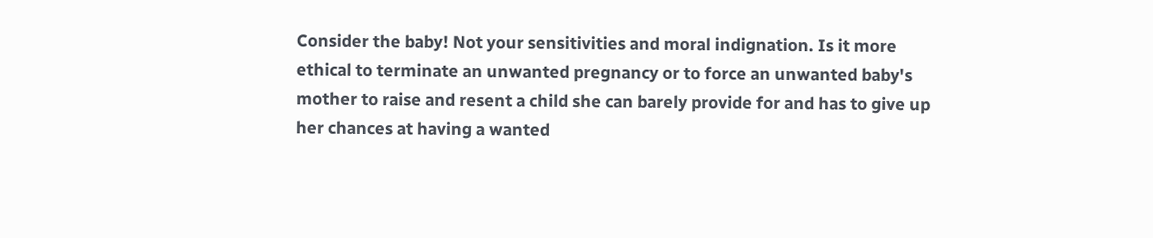Consider the baby! Not your sensitivities and moral indignation. Is it more ethical to terminate an unwanted pregnancy or to force an unwanted baby's mother to raise and resent a child she can barely provide for and has to give up her chances at having a wanted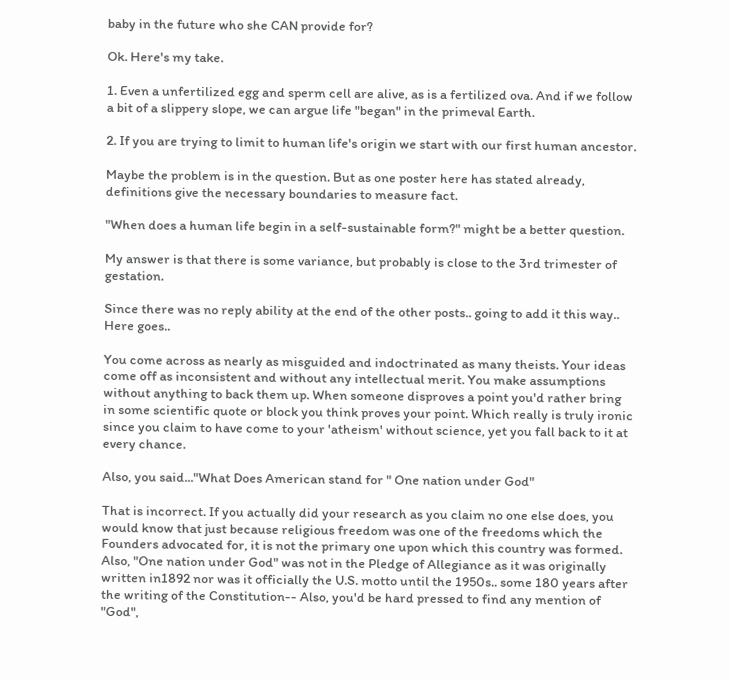baby in the future who she CAN provide for?

Ok. Here's my take.

1. Even a unfertilized egg and sperm cell are alive, as is a fertilized ova. And if we follow a bit of a slippery slope, we can argue life "began" in the primeval Earth.

2. If you are trying to limit to human life's origin we start with our first human ancestor.

Maybe the problem is in the question. But as one poster here has stated already, definitions give the necessary boundaries to measure fact.

"When does a human life begin in a self-sustainable form?" might be a better question.

My answer is that there is some variance, but probably is close to the 3rd trimester of gestation.

Since there was no reply ability at the end of the other posts.. going to add it this way.. Here goes..

You come across as nearly as misguided and indoctrinated as many theists. Your ideas come off as inconsistent and without any intellectual merit. You make assumptions without anything to back them up. When someone disproves a point you'd rather bring in some scientific quote or block you think proves your point. Which really is truly ironic since you claim to have come to your 'atheism' without science, yet you fall back to it at every chance.

Also, you said..."What Does American stand for " One nation under God"

That is incorrect. If you actually did your research as you claim no one else does, you would know that just because religious freedom was one of the freedoms which the Founders advocated for, it is not the primary one upon which this country was formed. Also, "One nation under God" was not in the Pledge of Allegiance as it was originally written in1892 nor was it officially the U.S. motto until the 1950s.. some 180 years after the writing of the Constitution-- Also, you'd be hard pressed to find any mention of "God",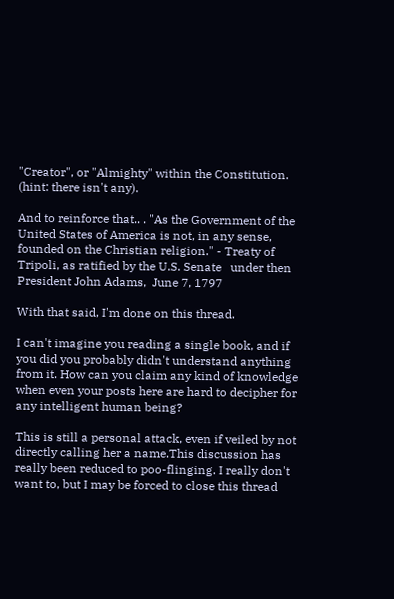"Creator", or "Almighty" within the Constitution. (hint: there isn't any).

And to reinforce that.. . "As the Government of the United States of America is not, in any sense, founded on the Christian religion." - Treaty of Tripoli, as ratified by the U.S. Senate   under then President John Adams,  June 7, 1797

With that said, I'm done on this thread.

I can't imagine you reading a single book, and if you did you probably didn't understand anything from it. How can you claim any kind of knowledge when even your posts here are hard to decipher for any intelligent human being?

This is still a personal attack, even if veiled by not directly calling her a name.This discussion has really been reduced to poo-flinging. I really don't want to, but I may be forced to close this thread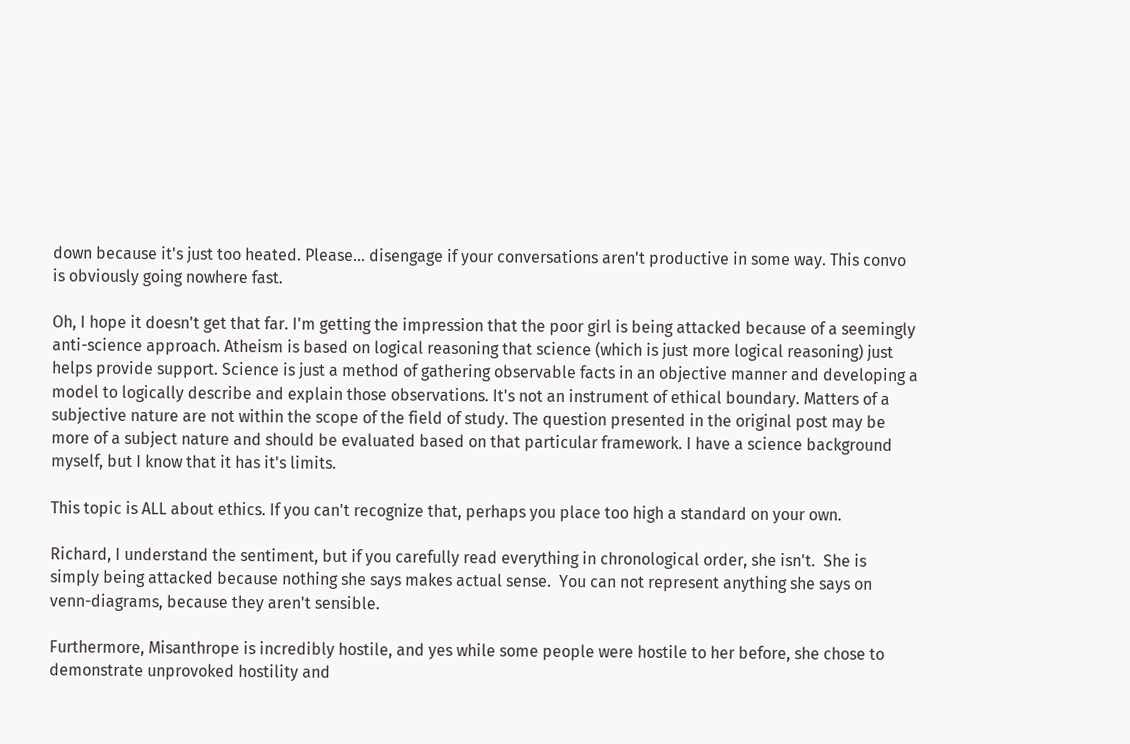down because it's just too heated. Please... disengage if your conversations aren't productive in some way. This convo is obviously going nowhere fast.

Oh, I hope it doesn't get that far. I'm getting the impression that the poor girl is being attacked because of a seemingly anti-science approach. Atheism is based on logical reasoning that science (which is just more logical reasoning) just helps provide support. Science is just a method of gathering observable facts in an objective manner and developing a model to logically describe and explain those observations. It's not an instrument of ethical boundary. Matters of a subjective nature are not within the scope of the field of study. The question presented in the original post may be more of a subject nature and should be evaluated based on that particular framework. I have a science background myself, but I know that it has it's limits.

This topic is ALL about ethics. If you can't recognize that, perhaps you place too high a standard on your own.

Richard, I understand the sentiment, but if you carefully read everything in chronological order, she isn't.  She is simply being attacked because nothing she says makes actual sense.  You can not represent anything she says on venn-diagrams, because they aren't sensible.

Furthermore, Misanthrope is incredibly hostile, and yes while some people were hostile to her before, she chose to demonstrate unprovoked hostility and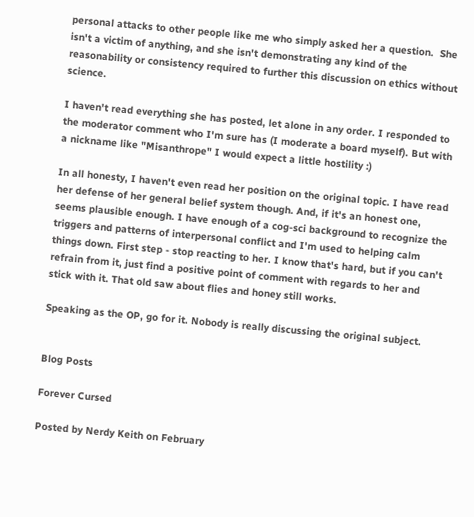personal attacks to other people like me who simply asked her a question.  She isn't a victim of anything, and she isn't demonstrating any kind of the reasonability or consistency required to further this discussion on ethics without science.

I haven't read everything she has posted, let alone in any order. I responded to the moderator comment who I'm sure has (I moderate a board myself). But with a nickname like "Misanthrope" I would expect a little hostility :)

In all honesty, I haven't even read her position on the original topic. I have read her defense of her general belief system though. And, if it's an honest one, seems plausible enough. I have enough of a cog-sci background to recognize the triggers and patterns of interpersonal conflict and I'm used to helping calm things down. First step - stop reacting to her. I know that's hard, but if you can't refrain from it, just find a positive point of comment with regards to her and stick with it. That old saw about flies and honey still works.

Speaking as the OP, go for it. Nobody is really discussing the original subject.


Blog Posts

Forever Cursed

Posted by Nerdy Keith on February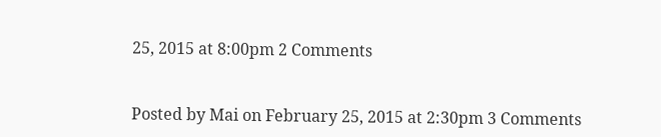25, 2015 at 8:00pm 2 Comments


Posted by Mai on February 25, 2015 at 2:30pm 3 Comments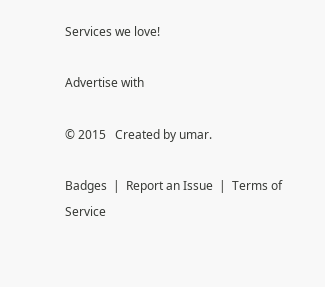Services we love!

Advertise with

© 2015   Created by umar.

Badges  |  Report an Issue  |  Terms of Service